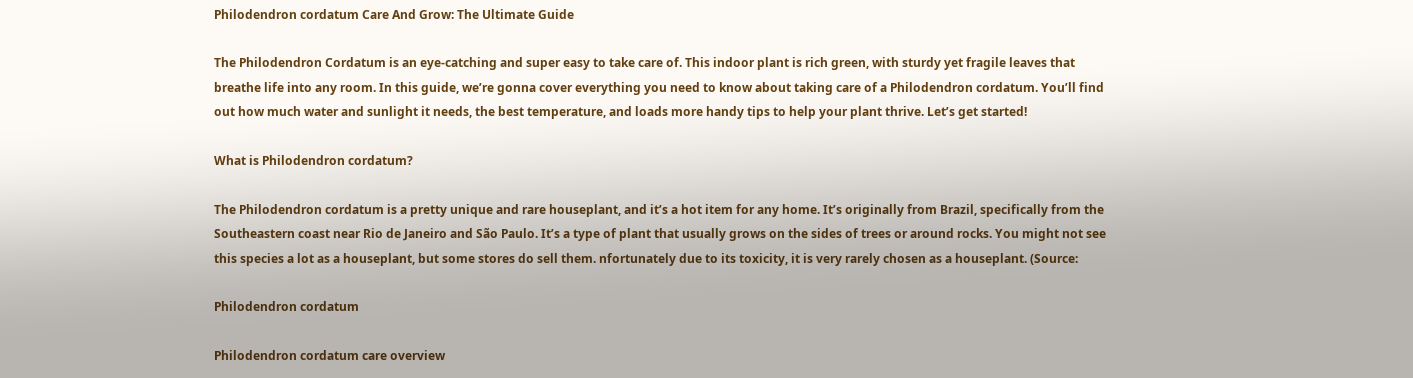Philodendron cordatum Care And Grow: The Ultimate Guide

The Philodendron Cordatum is an eye-catching and super easy to take care of. This indoor plant is rich green, with sturdy yet fragile leaves that breathe life into any room. In this guide, we’re gonna cover everything you need to know about taking care of a Philodendron cordatum. You’ll find out how much water and sunlight it needs, the best temperature, and loads more handy tips to help your plant thrive. Let’s get started!

What is Philodendron cordatum?

The Philodendron cordatum is a pretty unique and rare houseplant, and it’s a hot item for any home. It’s originally from Brazil, specifically from the Southeastern coast near Rio de Janeiro and São Paulo. It’s a type of plant that usually grows on the sides of trees or around rocks. You might not see this species a lot as a houseplant, but some stores do sell them. nfortunately due to its toxicity, it is very rarely chosen as a houseplant. (Source:

Philodendron cordatum

Philodendron cordatum care overview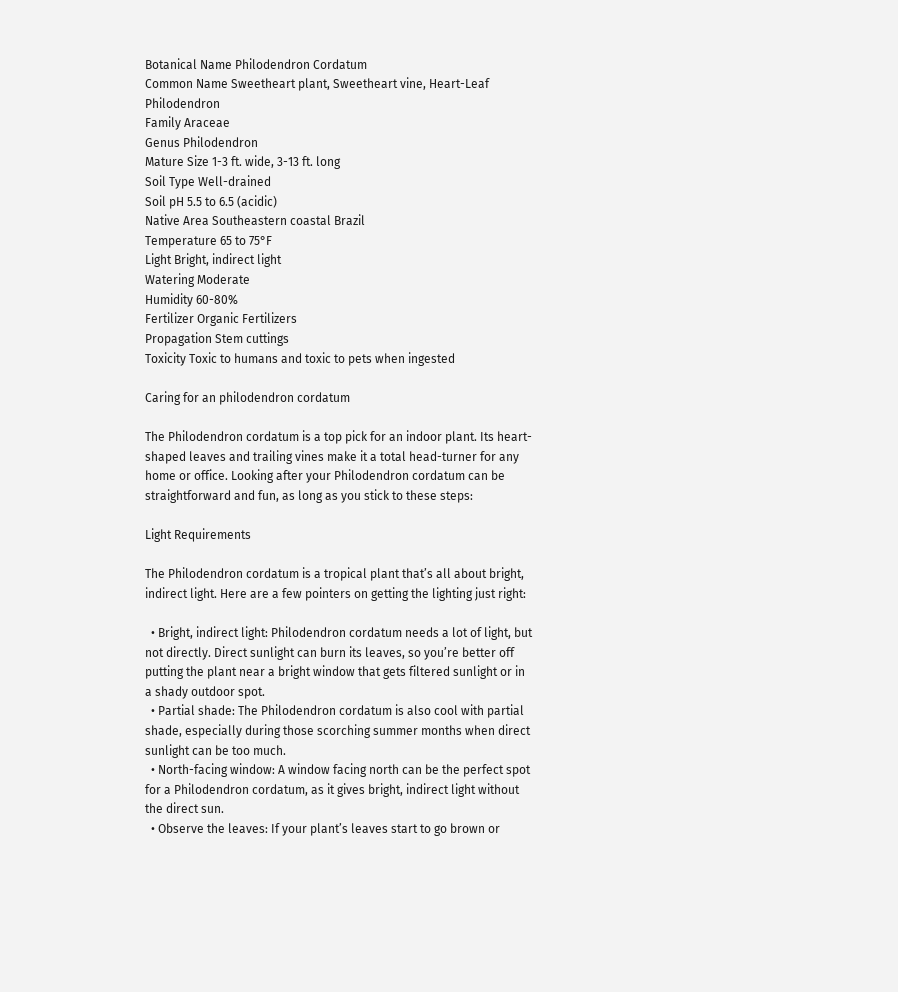Botanical Name Philodendron Cordatum
Common Name Sweetheart plant, Sweetheart vine, Heart-Leaf Philodendron
Family Araceae
Genus Philodendron
Mature Size 1-3 ft. wide, 3-13 ft. long
Soil Type Well-drained
Soil pH 5.5 to 6.5 (acidic)
Native Area Southeastern coastal Brazil
Temperature 65 to 75°F
Light Bright, indirect light
Watering Moderate
Humidity 60-80%
Fertilizer Organic Fertilizers
Propagation Stem cuttings
Toxicity Toxic to humans and toxic to pets when ingested

Caring for an philodendron cordatum

The Philodendron cordatum is a top pick for an indoor plant. Its heart-shaped leaves and trailing vines make it a total head-turner for any home or office. Looking after your Philodendron cordatum can be straightforward and fun, as long as you stick to these steps:

Light Requirements

The Philodendron cordatum is a tropical plant that’s all about bright, indirect light. Here are a few pointers on getting the lighting just right:

  • Bright, indirect light: Philodendron cordatum needs a lot of light, but not directly. Direct sunlight can burn its leaves, so you’re better off putting the plant near a bright window that gets filtered sunlight or in a shady outdoor spot.
  • Partial shade: The Philodendron cordatum is also cool with partial shade, especially during those scorching summer months when direct sunlight can be too much.
  • North-facing window: A window facing north can be the perfect spot for a Philodendron cordatum, as it gives bright, indirect light without the direct sun.
  • Observe the leaves: If your plant’s leaves start to go brown or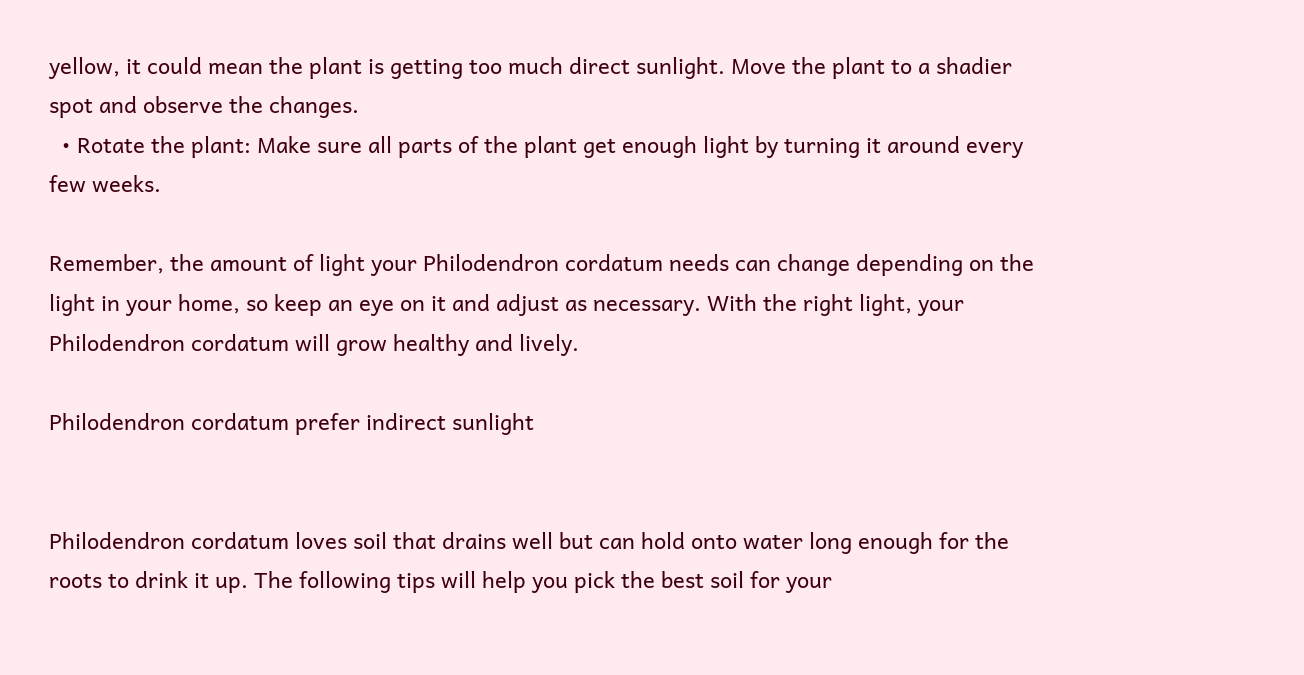yellow, it could mean the plant is getting too much direct sunlight. Move the plant to a shadier spot and observe the changes.
  • Rotate the plant: Make sure all parts of the plant get enough light by turning it around every few weeks.

Remember, the amount of light your Philodendron cordatum needs can change depending on the light in your home, so keep an eye on it and adjust as necessary. With the right light, your Philodendron cordatum will grow healthy and lively.

Philodendron cordatum prefer indirect sunlight


Philodendron cordatum loves soil that drains well but can hold onto water long enough for the roots to drink it up. The following tips will help you pick the best soil for your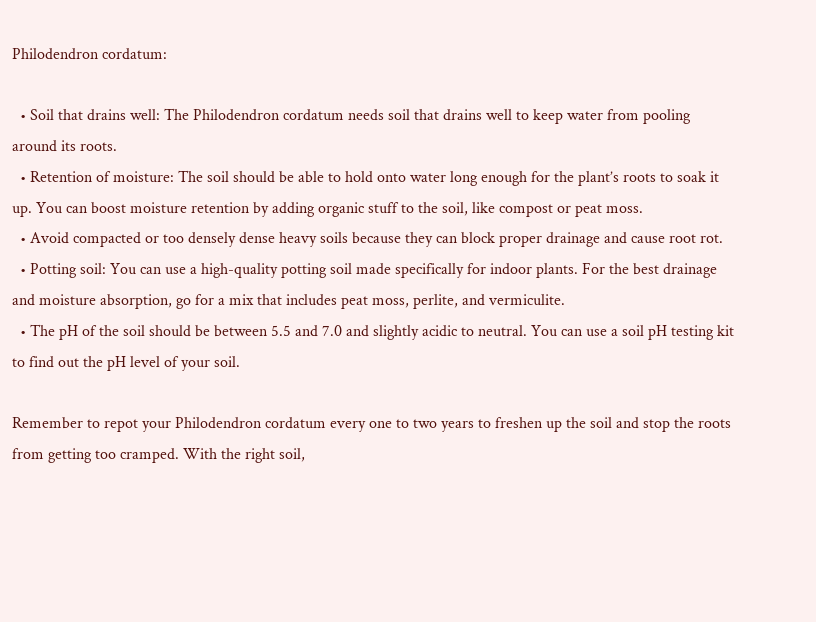Philodendron cordatum:

  • Soil that drains well: The Philodendron cordatum needs soil that drains well to keep water from pooling around its roots.
  • Retention of moisture: The soil should be able to hold onto water long enough for the plant’s roots to soak it up. You can boost moisture retention by adding organic stuff to the soil, like compost or peat moss.
  • Avoid compacted or too densely dense heavy soils because they can block proper drainage and cause root rot.
  • Potting soil: You can use a high-quality potting soil made specifically for indoor plants. For the best drainage and moisture absorption, go for a mix that includes peat moss, perlite, and vermiculite.
  • The pH of the soil should be between 5.5 and 7.0 and slightly acidic to neutral. You can use a soil pH testing kit to find out the pH level of your soil.

Remember to repot your Philodendron cordatum every one to two years to freshen up the soil and stop the roots from getting too cramped. With the right soil,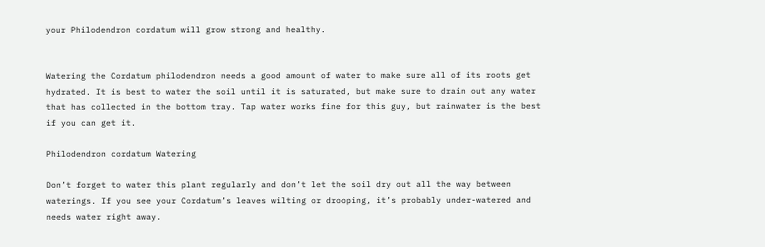your Philodendron cordatum will grow strong and healthy.


Watering the Cordatum philodendron needs a good amount of water to make sure all of its roots get hydrated. It is best to water the soil until it is saturated, but make sure to drain out any water that has collected in the bottom tray. Tap water works fine for this guy, but rainwater is the best if you can get it.

Philodendron cordatum Watering

Don’t forget to water this plant regularly and don’t let the soil dry out all the way between waterings. If you see your Cordatum’s leaves wilting or drooping, it’s probably under-watered and needs water right away.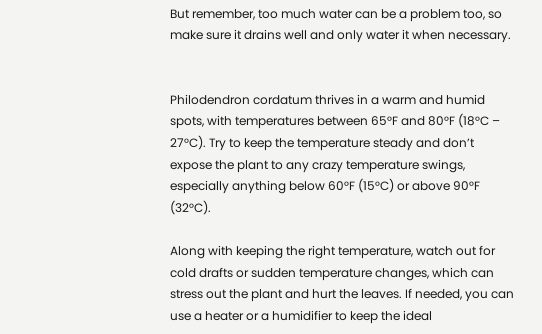But remember, too much water can be a problem too, so make sure it drains well and only water it when necessary.


Philodendron cordatum thrives in a warm and humid spots, with temperatures between 65°F and 80°F (18°C – 27°C). Try to keep the temperature steady and don’t expose the plant to any crazy temperature swings, especially anything below 60°F (15°C) or above 90°F (32°C).

Along with keeping the right temperature, watch out for cold drafts or sudden temperature changes, which can stress out the plant and hurt the leaves. If needed, you can use a heater or a humidifier to keep the ideal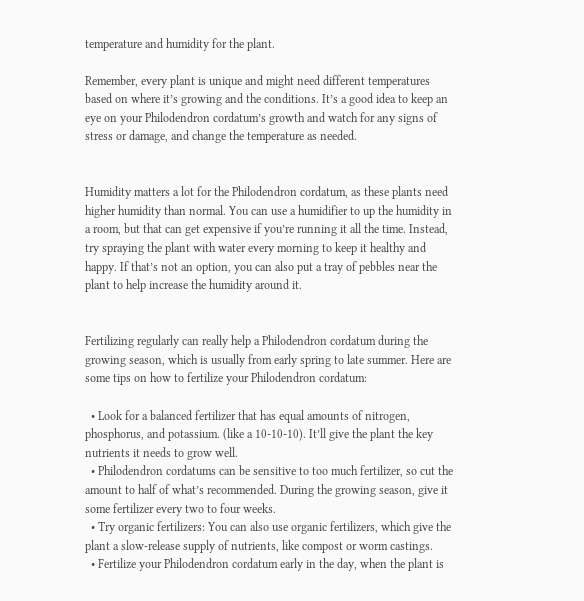temperature and humidity for the plant.

Remember, every plant is unique and might need different temperatures based on where it’s growing and the conditions. It’s a good idea to keep an eye on your Philodendron cordatum’s growth and watch for any signs of stress or damage, and change the temperature as needed.


Humidity matters a lot for the Philodendron cordatum, as these plants need higher humidity than normal. You can use a humidifier to up the humidity in a room, but that can get expensive if you’re running it all the time. Instead, try spraying the plant with water every morning to keep it healthy and happy. If that’s not an option, you can also put a tray of pebbles near the plant to help increase the humidity around it.


Fertilizing regularly can really help a Philodendron cordatum during the growing season, which is usually from early spring to late summer. Here are some tips on how to fertilize your Philodendron cordatum:

  • Look for a balanced fertilizer that has equal amounts of nitrogen, phosphorus, and potassium. (like a 10-10-10). It’ll give the plant the key nutrients it needs to grow well.
  • Philodendron cordatums can be sensitive to too much fertilizer, so cut the amount to half of what’s recommended. During the growing season, give it some fertilizer every two to four weeks.
  • Try organic fertilizers: You can also use organic fertilizers, which give the plant a slow-release supply of nutrients, like compost or worm castings.
  • Fertilize your Philodendron cordatum early in the day, when the plant is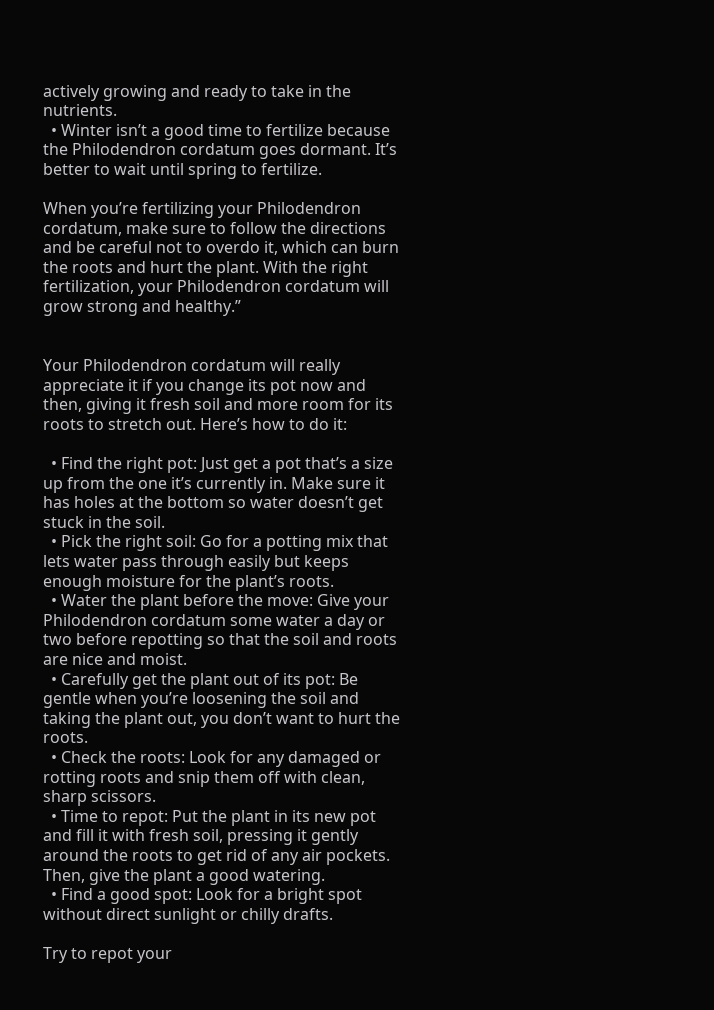actively growing and ready to take in the nutrients.
  • Winter isn’t a good time to fertilize because the Philodendron cordatum goes dormant. It’s better to wait until spring to fertilize.

When you’re fertilizing your Philodendron cordatum, make sure to follow the directions and be careful not to overdo it, which can burn the roots and hurt the plant. With the right fertilization, your Philodendron cordatum will grow strong and healthy.”


Your Philodendron cordatum will really appreciate it if you change its pot now and then, giving it fresh soil and more room for its roots to stretch out. Here’s how to do it:

  • Find the right pot: Just get a pot that’s a size up from the one it’s currently in. Make sure it has holes at the bottom so water doesn’t get stuck in the soil.
  • Pick the right soil: Go for a potting mix that lets water pass through easily but keeps enough moisture for the plant’s roots.
  • Water the plant before the move: Give your Philodendron cordatum some water a day or two before repotting so that the soil and roots are nice and moist.
  • Carefully get the plant out of its pot: Be gentle when you’re loosening the soil and taking the plant out, you don’t want to hurt the roots.
  • Check the roots: Look for any damaged or rotting roots and snip them off with clean, sharp scissors.
  • Time to repot: Put the plant in its new pot and fill it with fresh soil, pressing it gently around the roots to get rid of any air pockets. Then, give the plant a good watering.
  • Find a good spot: Look for a bright spot without direct sunlight or chilly drafts.

Try to repot your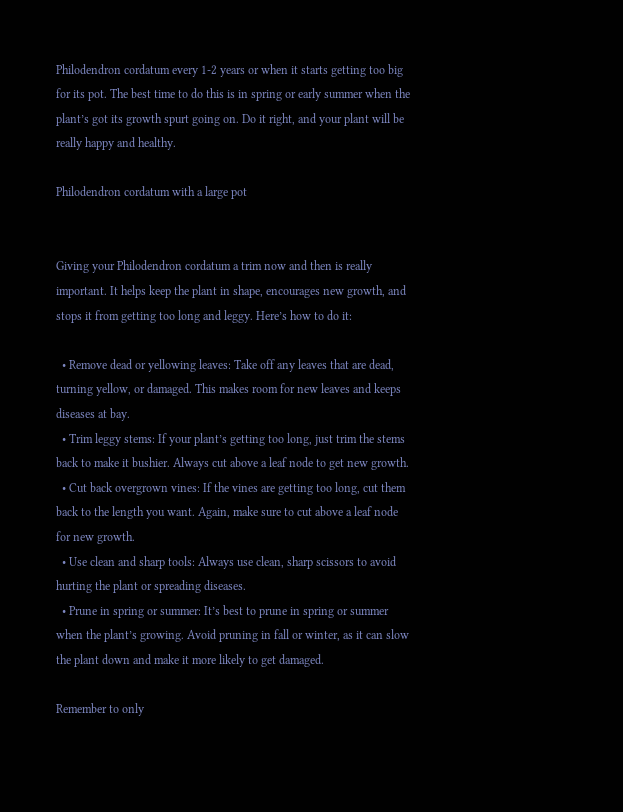Philodendron cordatum every 1-2 years or when it starts getting too big for its pot. The best time to do this is in spring or early summer when the plant’s got its growth spurt going on. Do it right, and your plant will be really happy and healthy.

Philodendron cordatum with a large pot


Giving your Philodendron cordatum a trim now and then is really important. It helps keep the plant in shape, encourages new growth, and stops it from getting too long and leggy. Here’s how to do it:

  • Remove dead or yellowing leaves: Take off any leaves that are dead, turning yellow, or damaged. This makes room for new leaves and keeps diseases at bay.
  • Trim leggy stems: If your plant’s getting too long, just trim the stems back to make it bushier. Always cut above a leaf node to get new growth.
  • Cut back overgrown vines: If the vines are getting too long, cut them back to the length you want. Again, make sure to cut above a leaf node for new growth.
  • Use clean and sharp tools: Always use clean, sharp scissors to avoid hurting the plant or spreading diseases.
  • Prune in spring or summer: It’s best to prune in spring or summer when the plant’s growing. Avoid pruning in fall or winter, as it can slow the plant down and make it more likely to get damaged.

Remember to only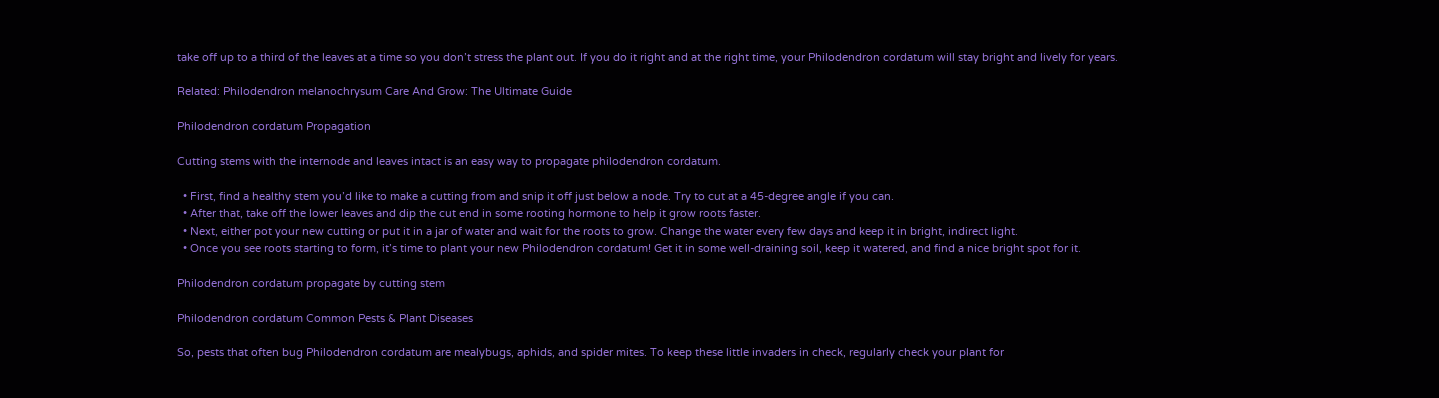take off up to a third of the leaves at a time so you don’t stress the plant out. If you do it right and at the right time, your Philodendron cordatum will stay bright and lively for years.

Related: Philodendron melanochrysum Care And Grow: The Ultimate Guide

Philodendron cordatum Propagation

Cutting stems with the internode and leaves intact is an easy way to propagate philodendron cordatum.

  • First, find a healthy stem you’d like to make a cutting from and snip it off just below a node. Try to cut at a 45-degree angle if you can.
  • After that, take off the lower leaves and dip the cut end in some rooting hormone to help it grow roots faster.
  • Next, either pot your new cutting or put it in a jar of water and wait for the roots to grow. Change the water every few days and keep it in bright, indirect light.
  • Once you see roots starting to form, it’s time to plant your new Philodendron cordatum! Get it in some well-draining soil, keep it watered, and find a nice bright spot for it.

Philodendron cordatum propagate by cutting stem

Philodendron cordatum Common Pests & Plant Diseases

So, pests that often bug Philodendron cordatum are mealybugs, aphids, and spider mites. To keep these little invaders in check, regularly check your plant for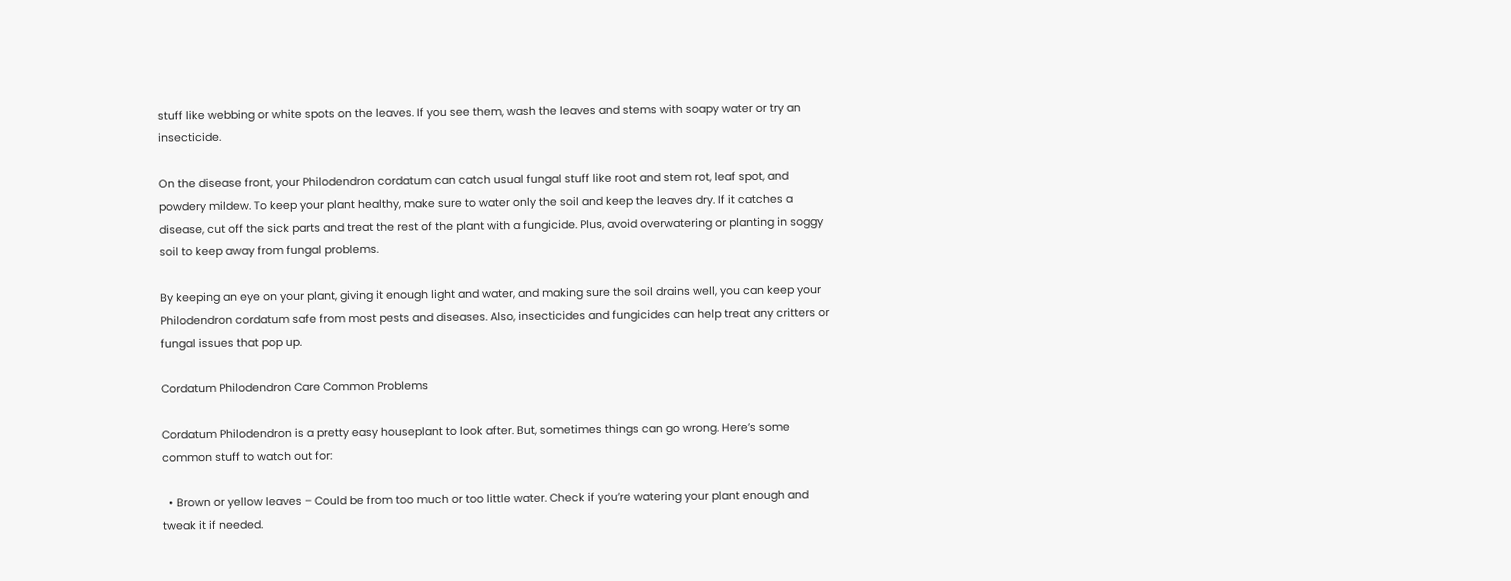stuff like webbing or white spots on the leaves. If you see them, wash the leaves and stems with soapy water or try an insecticide.

On the disease front, your Philodendron cordatum can catch usual fungal stuff like root and stem rot, leaf spot, and powdery mildew. To keep your plant healthy, make sure to water only the soil and keep the leaves dry. If it catches a disease, cut off the sick parts and treat the rest of the plant with a fungicide. Plus, avoid overwatering or planting in soggy soil to keep away from fungal problems.

By keeping an eye on your plant, giving it enough light and water, and making sure the soil drains well, you can keep your Philodendron cordatum safe from most pests and diseases. Also, insecticides and fungicides can help treat any critters or fungal issues that pop up.

Cordatum Philodendron Care Common Problems

Cordatum Philodendron is a pretty easy houseplant to look after. But, sometimes things can go wrong. Here’s some common stuff to watch out for:

  • Brown or yellow leaves – Could be from too much or too little water. Check if you’re watering your plant enough and tweak it if needed.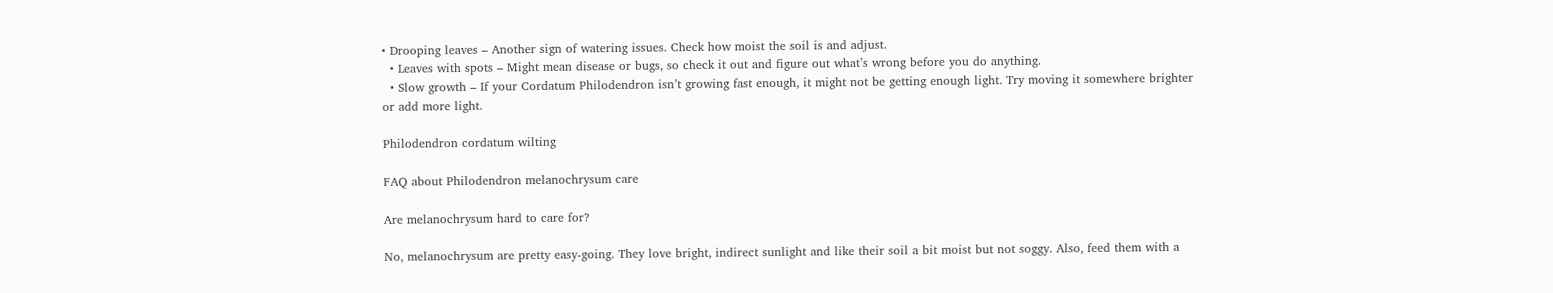• Drooping leaves – Another sign of watering issues. Check how moist the soil is and adjust.
  • Leaves with spots – Might mean disease or bugs, so check it out and figure out what’s wrong before you do anything.
  • Slow growth – If your Cordatum Philodendron isn’t growing fast enough, it might not be getting enough light. Try moving it somewhere brighter or add more light.

Philodendron cordatum wilting

FAQ about Philodendron melanochrysum care

Are melanochrysum hard to care for?

No, melanochrysum are pretty easy-going. They love bright, indirect sunlight and like their soil a bit moist but not soggy. Also, feed them with a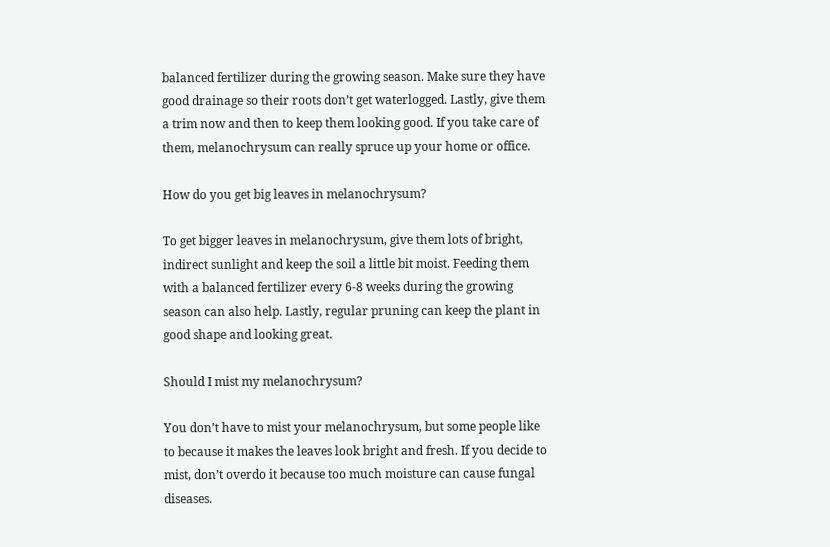balanced fertilizer during the growing season. Make sure they have good drainage so their roots don’t get waterlogged. Lastly, give them a trim now and then to keep them looking good. If you take care of them, melanochrysum can really spruce up your home or office.

How do you get big leaves in melanochrysum?

To get bigger leaves in melanochrysum, give them lots of bright, indirect sunlight and keep the soil a little bit moist. Feeding them with a balanced fertilizer every 6-8 weeks during the growing season can also help. Lastly, regular pruning can keep the plant in good shape and looking great.

Should I mist my melanochrysum?

You don’t have to mist your melanochrysum, but some people like to because it makes the leaves look bright and fresh. If you decide to mist, don’t overdo it because too much moisture can cause fungal diseases.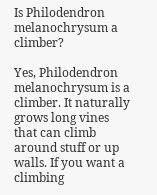Is Philodendron melanochrysum a climber?

Yes, Philodendron melanochrysum is a climber. It naturally grows long vines that can climb around stuff or up walls. If you want a climbing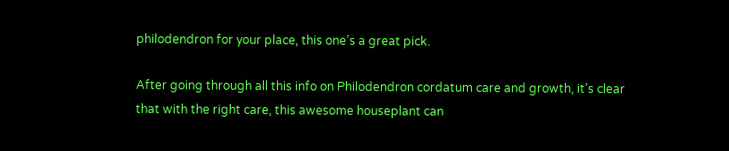philodendron for your place, this one’s a great pick.

After going through all this info on Philodendron cordatum care and growth, it’s clear that with the right care, this awesome houseplant can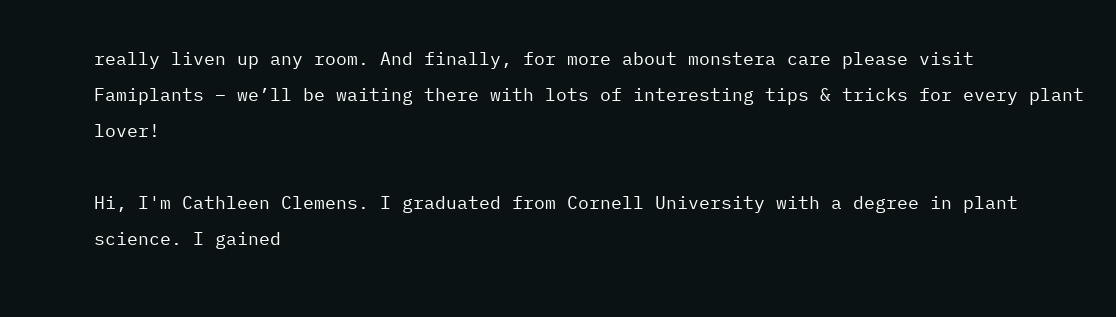really liven up any room. And finally, for more about monstera care please visit Famiplants – we’ll be waiting there with lots of interesting tips & tricks for every plant lover!

Hi, I'm Cathleen Clemens. I graduated from Cornell University with a degree in plant science. I gained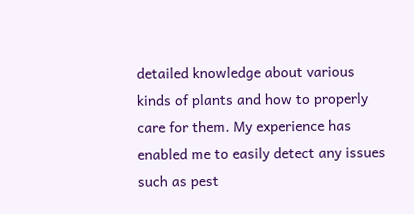detailed knowledge about various kinds of plants and how to properly care for them. My experience has enabled me to easily detect any issues such as pest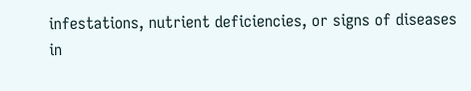infestations, nutrient deficiencies, or signs of diseases in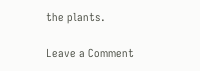the plants.

Leave a Comment